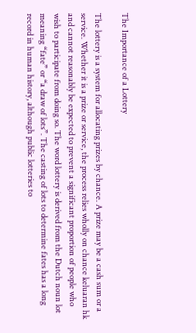The Importance of a Lottery

The lottery is a system for allocating prizes by chance. A prize may be a cash sum or a service. Whether it is a prize or service, the process relies wholly on chance keluaran hk and cannot reasonably be expected to prevent a significant proportion of people who wish to participate from doing so. The word lottery is derived from the Dutch noun lot meaning “fate” or “a draw of lots”. The casting of lots to determine fates has a long record in human history, although public lotteries to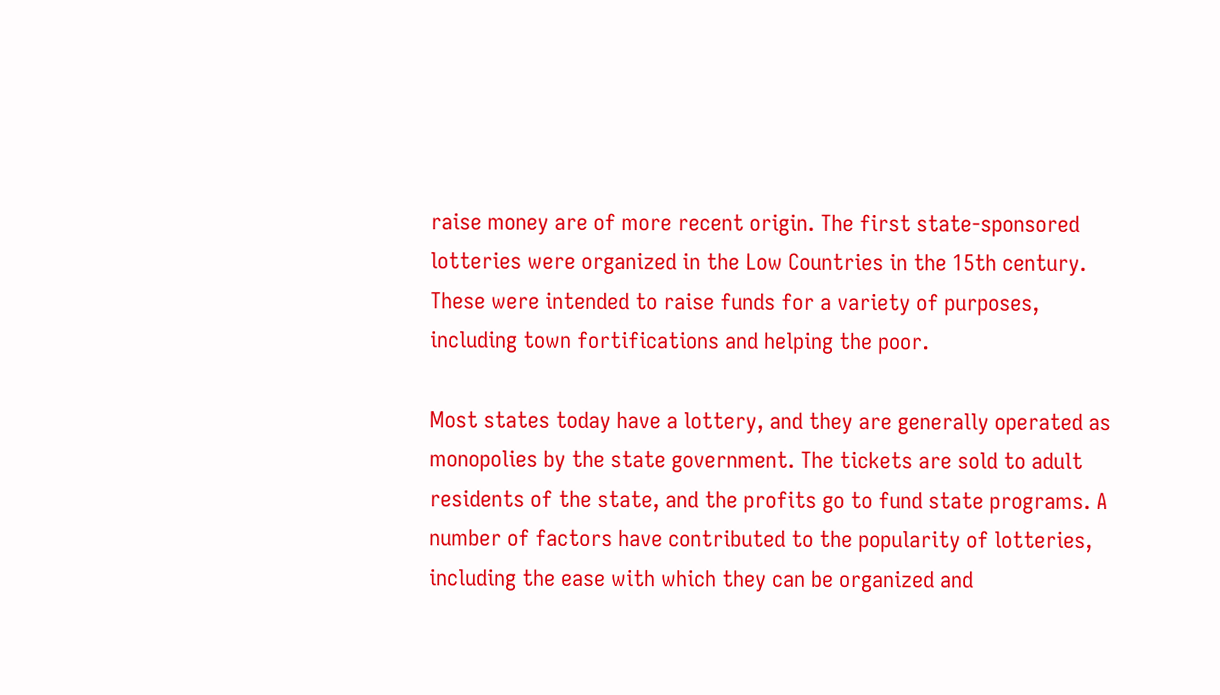raise money are of more recent origin. The first state-sponsored lotteries were organized in the Low Countries in the 15th century. These were intended to raise funds for a variety of purposes, including town fortifications and helping the poor.

Most states today have a lottery, and they are generally operated as monopolies by the state government. The tickets are sold to adult residents of the state, and the profits go to fund state programs. A number of factors have contributed to the popularity of lotteries, including the ease with which they can be organized and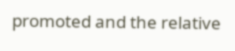promoted and the relative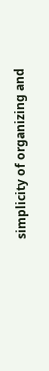simplicity of organizing and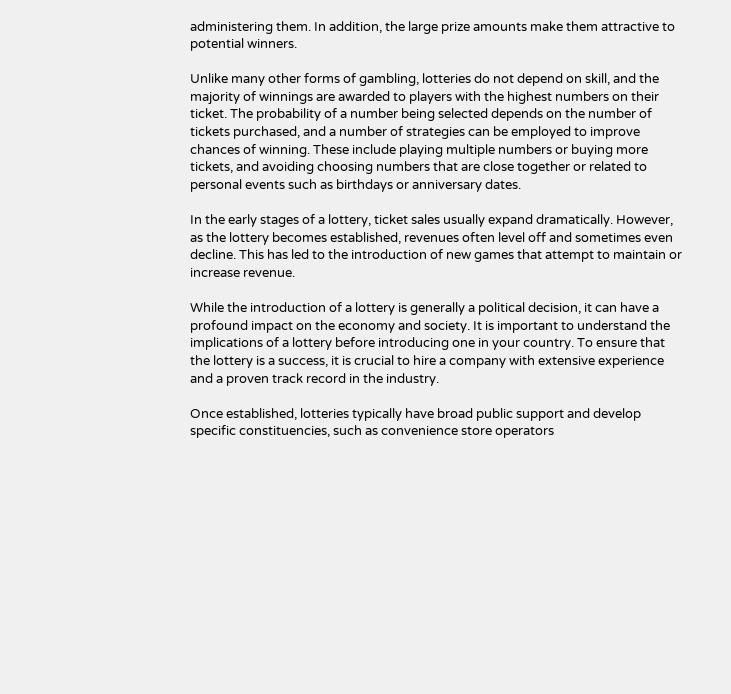administering them. In addition, the large prize amounts make them attractive to potential winners.

Unlike many other forms of gambling, lotteries do not depend on skill, and the majority of winnings are awarded to players with the highest numbers on their ticket. The probability of a number being selected depends on the number of tickets purchased, and a number of strategies can be employed to improve chances of winning. These include playing multiple numbers or buying more tickets, and avoiding choosing numbers that are close together or related to personal events such as birthdays or anniversary dates.

In the early stages of a lottery, ticket sales usually expand dramatically. However, as the lottery becomes established, revenues often level off and sometimes even decline. This has led to the introduction of new games that attempt to maintain or increase revenue.

While the introduction of a lottery is generally a political decision, it can have a profound impact on the economy and society. It is important to understand the implications of a lottery before introducing one in your country. To ensure that the lottery is a success, it is crucial to hire a company with extensive experience and a proven track record in the industry.

Once established, lotteries typically have broad public support and develop specific constituencies, such as convenience store operators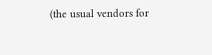(the usual vendors for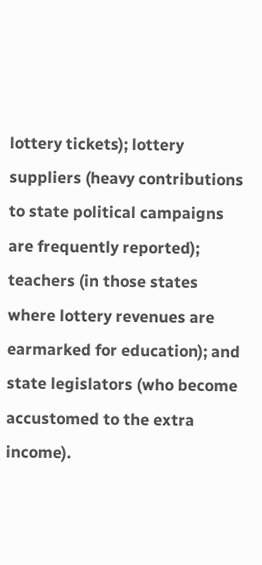lottery tickets); lottery suppliers (heavy contributions to state political campaigns are frequently reported); teachers (in those states where lottery revenues are earmarked for education); and state legislators (who become accustomed to the extra income).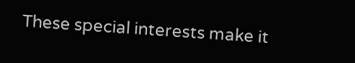These special interests make it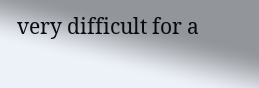very difficult for a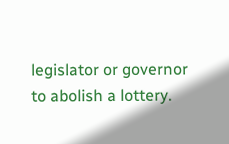legislator or governor to abolish a lottery.